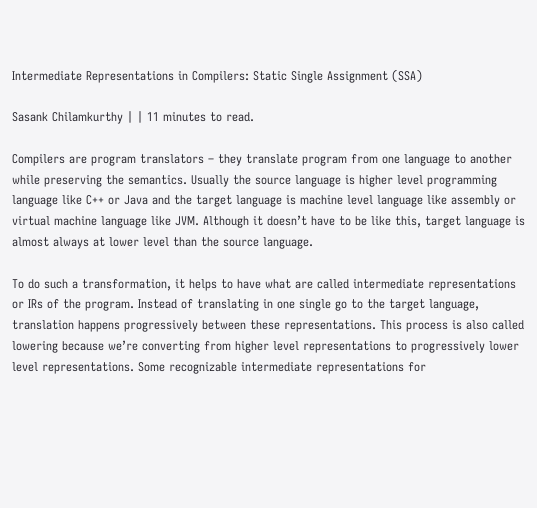Intermediate Representations in Compilers: Static Single Assignment (SSA)

Sasank Chilamkurthy | | 11 minutes to read.

Compilers are program translators – they translate program from one language to another while preserving the semantics. Usually the source language is higher level programming language like C++ or Java and the target language is machine level language like assembly or virtual machine language like JVM. Although it doesn’t have to be like this, target language is almost always at lower level than the source language.

To do such a transformation, it helps to have what are called intermediate representations or IRs of the program. Instead of translating in one single go to the target language, translation happens progressively between these representations. This process is also called lowering because we’re converting from higher level representations to progressively lower level representations. Some recognizable intermediate representations for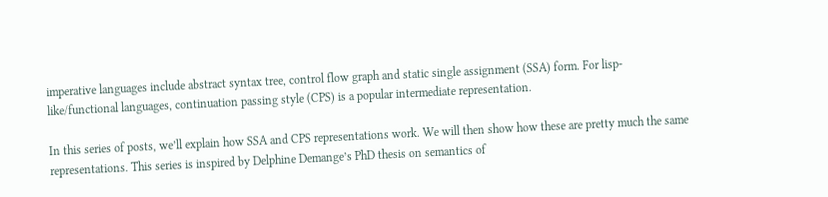imperative languages include abstract syntax tree, control flow graph and static single assignment (SSA) form. For lisp-like/functional languages, continuation passing style (CPS) is a popular intermediate representation.

In this series of posts, we’ll explain how SSA and CPS representations work. We will then show how these are pretty much the same representations. This series is inspired by Delphine Demange’s PhD thesis on semantics of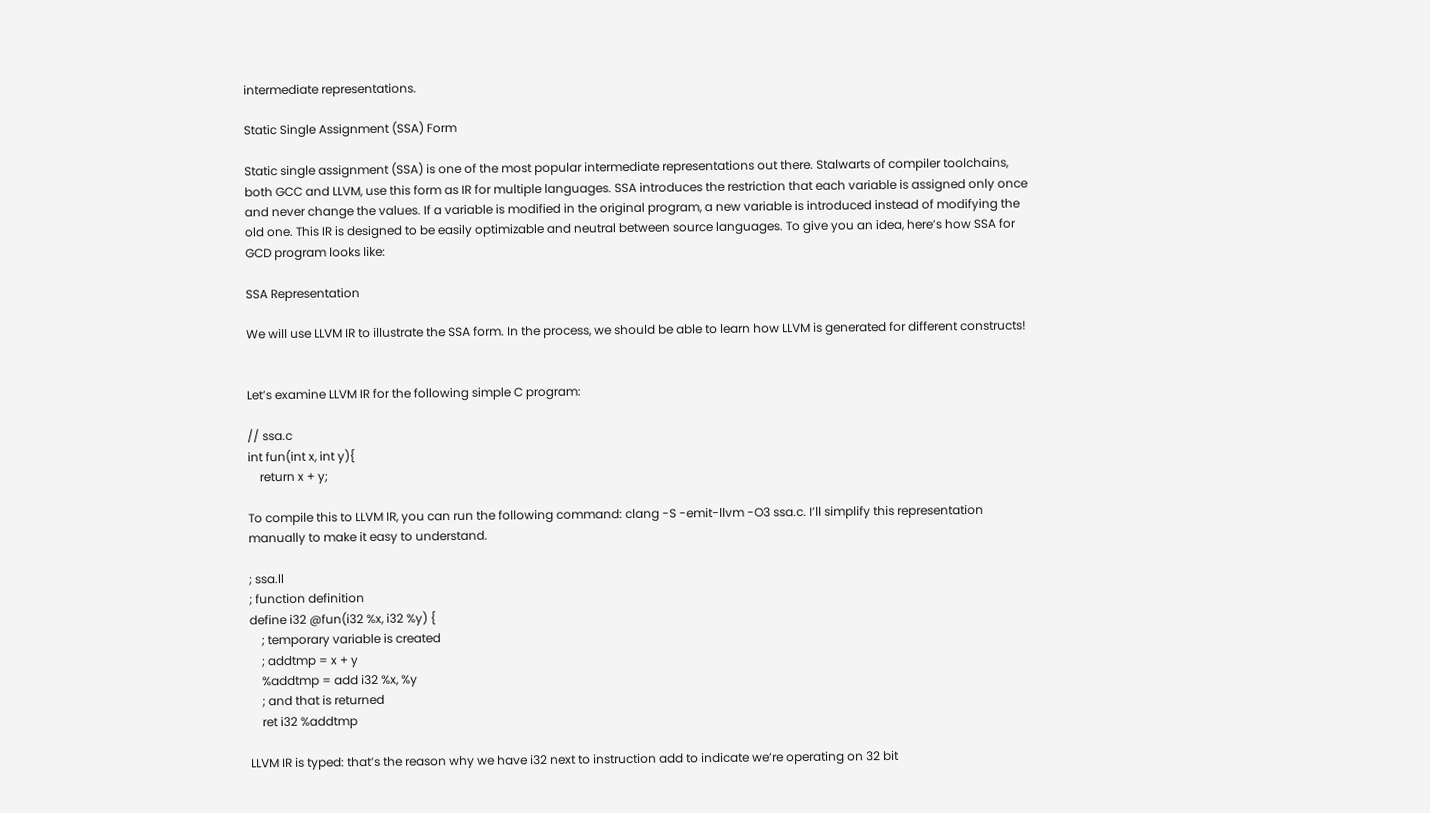intermediate representations.

Static Single Assignment (SSA) Form

Static single assignment (SSA) is one of the most popular intermediate representations out there. Stalwarts of compiler toolchains, both GCC and LLVM, use this form as IR for multiple languages. SSA introduces the restriction that each variable is assigned only once and never change the values. If a variable is modified in the original program, a new variable is introduced instead of modifying the old one. This IR is designed to be easily optimizable and neutral between source languages. To give you an idea, here’s how SSA for GCD program looks like:

SSA Representation

We will use LLVM IR to illustrate the SSA form. In the process, we should be able to learn how LLVM is generated for different constructs!


Let’s examine LLVM IR for the following simple C program:

// ssa.c
int fun(int x, int y){
    return x + y;

To compile this to LLVM IR, you can run the following command: clang -S -emit-llvm -O3 ssa.c. I’ll simplify this representation manually to make it easy to understand.

; ssa.ll
; function definition
define i32 @fun(i32 %x, i32 %y) {
    ; temporary variable is created
    ; addtmp = x + y
    %addtmp = add i32 %x, %y
    ; and that is returned
    ret i32 %addtmp

LLVM IR is typed: that’s the reason why we have i32 next to instruction add to indicate we’re operating on 32 bit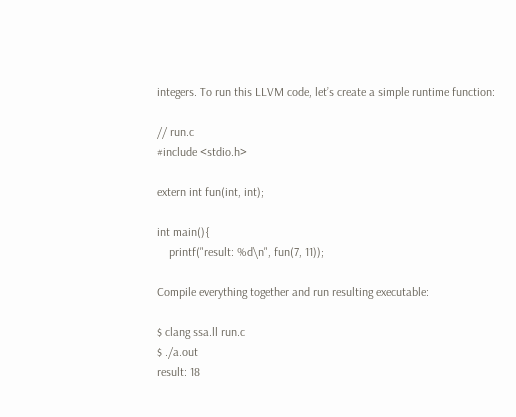integers. To run this LLVM code, let’s create a simple runtime function:

// run.c
#include <stdio.h>

extern int fun(int, int);

int main(){
    printf("result: %d\n", fun(7, 11));

Compile everything together and run resulting executable:

$ clang ssa.ll run.c
$ ./a.out
result: 18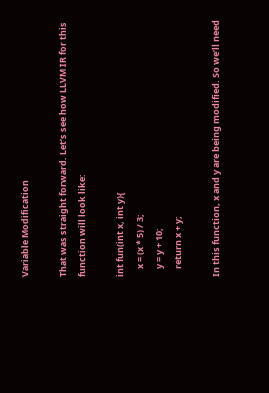Variable Modification

That was straight forward. Let’s see how LLVM IR for this function will look like:

int fun(int x, int y){
    x = (x * 5) / 3;
    y = y + 10;
    return x + y;

In this function, x and y are being modified. So we’ll need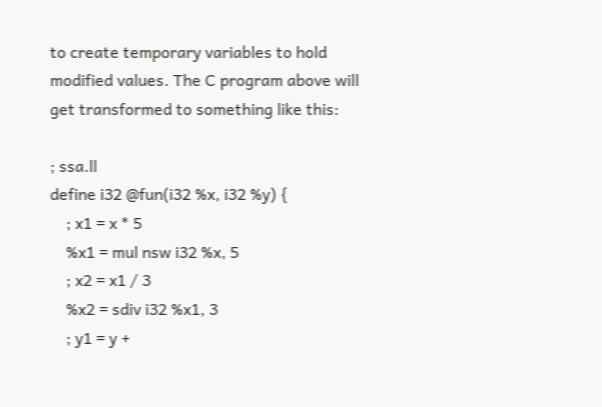to create temporary variables to hold modified values. The C program above will get transformed to something like this:

; ssa.ll
define i32 @fun(i32 %x, i32 %y) {
    ; x1 = x * 5
    %x1 = mul nsw i32 %x, 5
    ; x2 = x1 / 3
    %x2 = sdiv i32 %x1, 3
    ; y1 = y +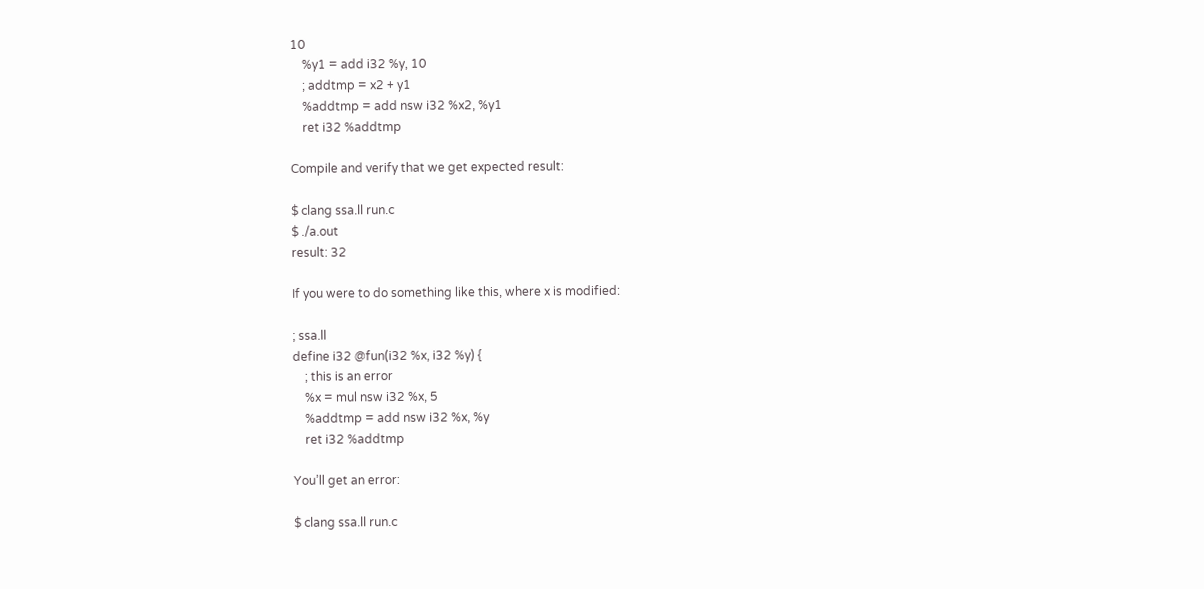10
    %y1 = add i32 %y, 10
    ; addtmp = x2 + y1
    %addtmp = add nsw i32 %x2, %y1
    ret i32 %addtmp

Compile and verify that we get expected result:

$ clang ssa.ll run.c
$ ./a.out
result: 32

If you were to do something like this, where x is modified:

; ssa.ll
define i32 @fun(i32 %x, i32 %y) {
    ; this is an error
    %x = mul nsw i32 %x, 5
    %addtmp = add nsw i32 %x, %y
    ret i32 %addtmp

You’ll get an error:

$ clang ssa.ll run.c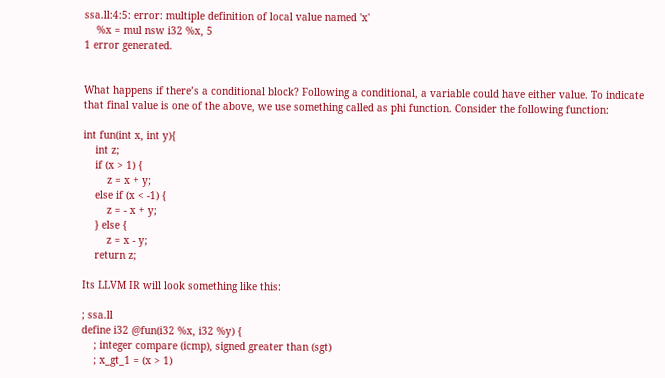ssa.ll:4:5: error: multiple definition of local value named 'x'
    %x = mul nsw i32 %x, 5
1 error generated.


What happens if there’s a conditional block? Following a conditional, a variable could have either value. To indicate that final value is one of the above, we use something called as phi function. Consider the following function:

int fun(int x, int y){
    int z;
    if (x > 1) {
        z = x + y;
    else if (x < -1) {
        z = - x + y;
    } else {
        z = x - y;
    return z;

Its LLVM IR will look something like this:

; ssa.ll
define i32 @fun(i32 %x, i32 %y) {
    ; integer compare (icmp), signed greater than (sgt)
    ; x_gt_1 = (x > 1)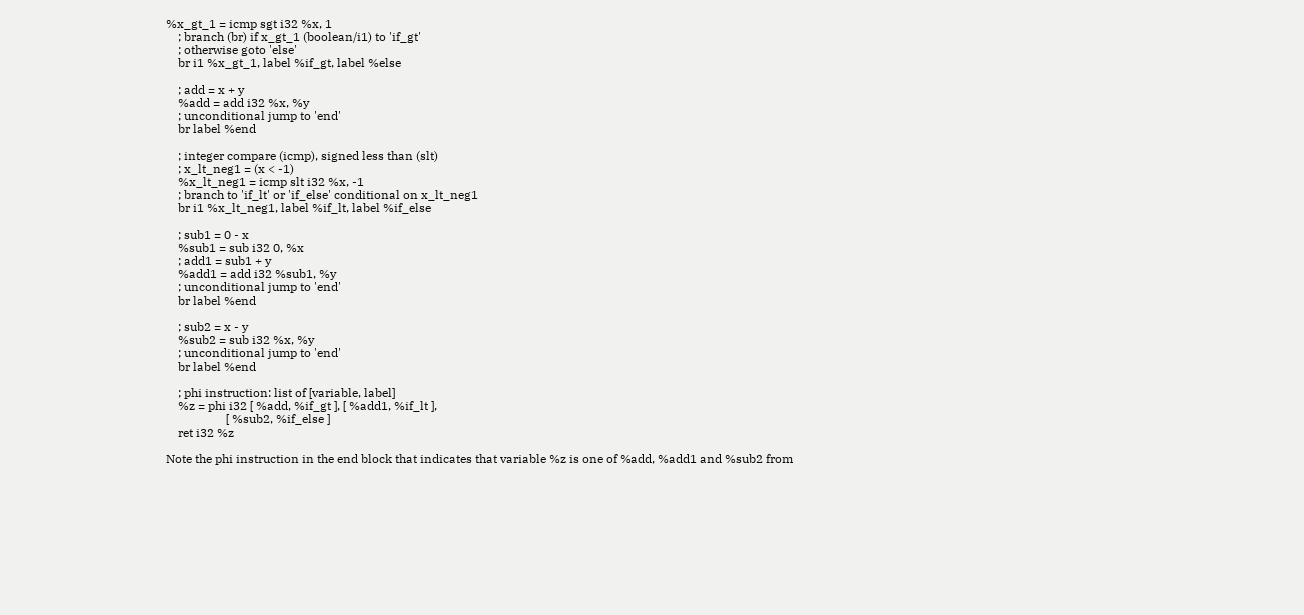%x_gt_1 = icmp sgt i32 %x, 1
    ; branch (br) if x_gt_1 (boolean/i1) to 'if_gt'
    ; otherwise goto 'else'
    br i1 %x_gt_1, label %if_gt, label %else

    ; add = x + y
    %add = add i32 %x, %y
    ; unconditional jump to 'end'
    br label %end

    ; integer compare (icmp), signed less than (slt)
    ; x_lt_neg1 = (x < -1)
    %x_lt_neg1 = icmp slt i32 %x, -1
    ; branch to 'if_lt' or 'if_else' conditional on x_lt_neg1
    br i1 %x_lt_neg1, label %if_lt, label %if_else

    ; sub1 = 0 - x
    %sub1 = sub i32 0, %x
    ; add1 = sub1 + y
    %add1 = add i32 %sub1, %y
    ; unconditional jump to 'end'
    br label %end

    ; sub2 = x - y
    %sub2 = sub i32 %x, %y
    ; unconditional jump to 'end'
    br label %end

    ; phi instruction: list of [variable, label]
    %z = phi i32 [ %add, %if_gt ], [ %add1, %if_lt ],
                    [ %sub2, %if_else ]
    ret i32 %z

Note the phi instruction in the end block that indicates that variable %z is one of %add, %add1 and %sub2 from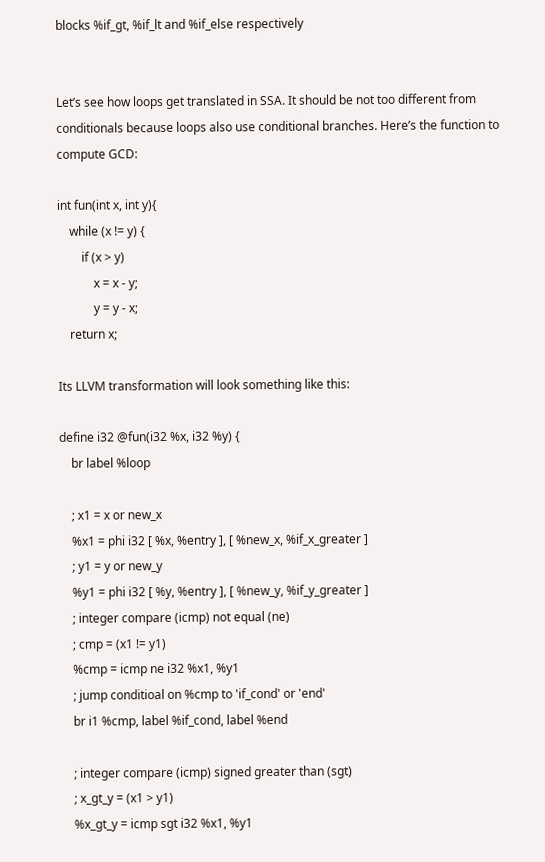blocks %if_gt, %if_lt and %if_else respectively


Let’s see how loops get translated in SSA. It should be not too different from conditionals because loops also use conditional branches. Here’s the function to compute GCD:

int fun(int x, int y){
    while (x != y) {
        if (x > y)
            x = x - y;
            y = y - x;
    return x;

Its LLVM transformation will look something like this:

define i32 @fun(i32 %x, i32 %y) {
    br label %loop

    ; x1 = x or new_x
    %x1 = phi i32 [ %x, %entry ], [ %new_x, %if_x_greater ]
    ; y1 = y or new_y
    %y1 = phi i32 [ %y, %entry ], [ %new_y, %if_y_greater ]
    ; integer compare (icmp) not equal (ne)
    ; cmp = (x1 != y1)
    %cmp = icmp ne i32 %x1, %y1
    ; jump conditioal on %cmp to 'if_cond' or 'end'
    br i1 %cmp, label %if_cond, label %end

    ; integer compare (icmp) signed greater than (sgt)
    ; x_gt_y = (x1 > y1)
    %x_gt_y = icmp sgt i32 %x1, %y1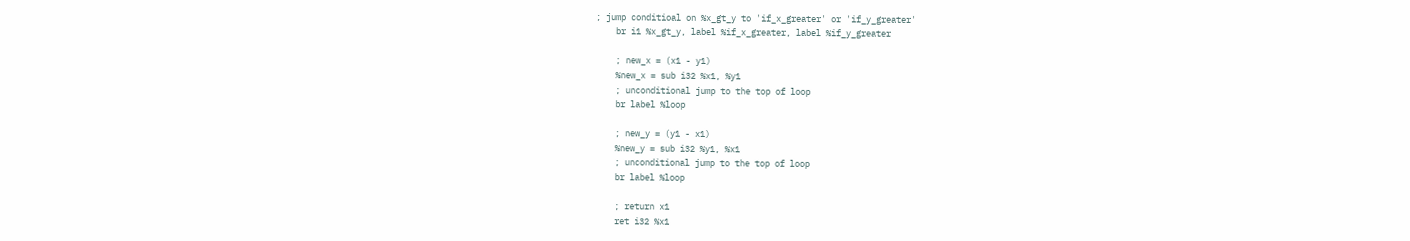; jump conditioal on %x_gt_y to 'if_x_greater' or 'if_y_greater'
    br i1 %x_gt_y, label %if_x_greater, label %if_y_greater

    ; new_x = (x1 - y1)
    %new_x = sub i32 %x1, %y1
    ; unconditional jump to the top of loop
    br label %loop

    ; new_y = (y1 - x1)
    %new_y = sub i32 %y1, %x1
    ; unconditional jump to the top of loop
    br label %loop

    ; return x1
    ret i32 %x1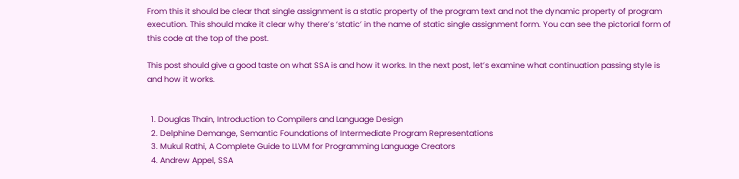From this it should be clear that single assignment is a static property of the program text and not the dynamic property of program execution. This should make it clear why there’s ‘static’ in the name of static single assignment form. You can see the pictorial form of this code at the top of the post.

This post should give a good taste on what SSA is and how it works. In the next post, let’s examine what continuation passing style is and how it works.


  1. Douglas Thain, Introduction to Compilers and Language Design
  2. Delphine Demange, Semantic Foundations of Intermediate Program Representations
  3. Mukul Rathi, A Complete Guide to LLVM for Programming Language Creators
  4. Andrew Appel, SSA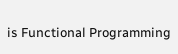is Functional Programming